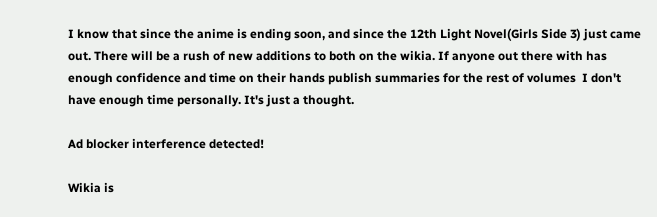I know that since the anime is ending soon, and since the 12th Light Novel(Girls Side 3) just came out. There will be a rush of new additions to both on the wikia. If anyone out there with has enough confidence and time on their hands publish summaries for the rest of volumes  I don't have enough time personally. It's just a thought.

Ad blocker interference detected!

Wikia is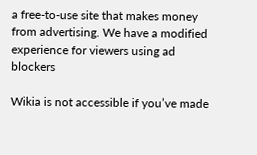a free-to-use site that makes money from advertising. We have a modified experience for viewers using ad blockers

Wikia is not accessible if you’ve made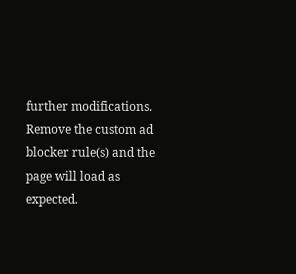further modifications. Remove the custom ad blocker rule(s) and the page will load as expected.